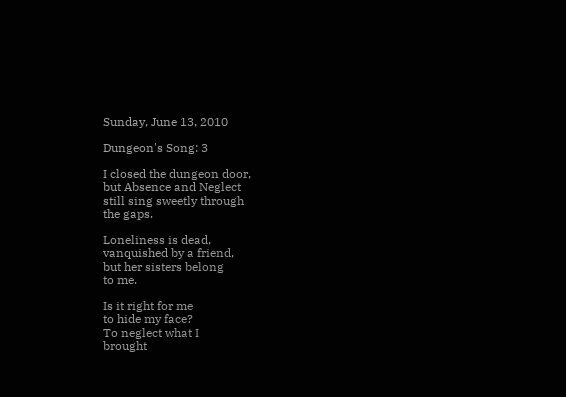Sunday, June 13, 2010

Dungeon's Song: 3

I closed the dungeon door,
but Absence and Neglect
still sing sweetly through
the gaps.

Loneliness is dead,
vanquished by a friend,
but her sisters belong
to me.

Is it right for me
to hide my face?
To neglect what I
brought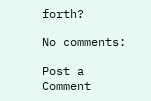forth?

No comments:

Post a Comment